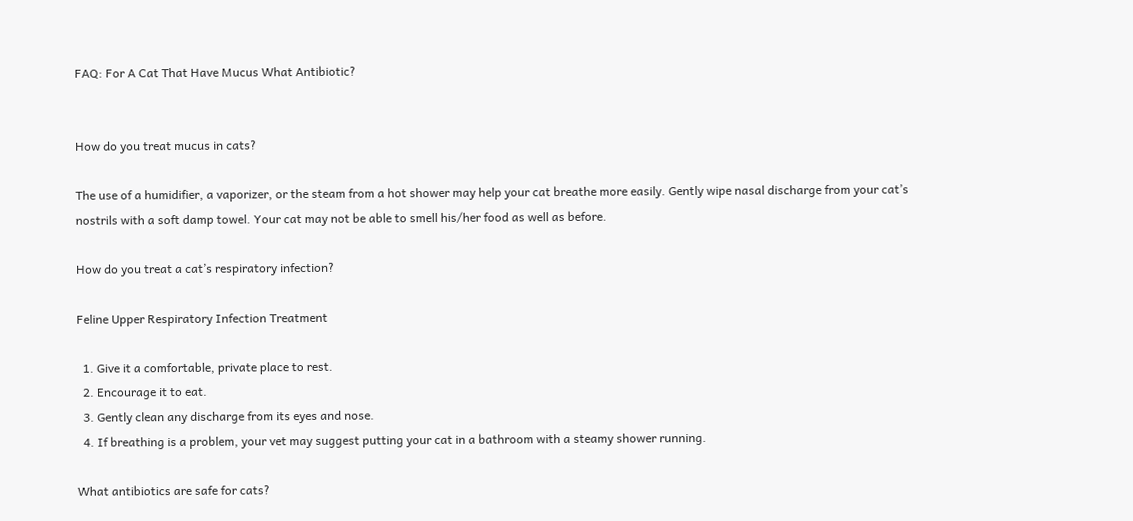FAQ: For A Cat That Have Mucus What Antibiotic?


How do you treat mucus in cats?

The use of a humidifier, a vaporizer, or the steam from a hot shower may help your cat breathe more easily. Gently wipe nasal discharge from your cat’s nostrils with a soft damp towel. Your cat may not be able to smell his/her food as well as before.

How do you treat a cat’s respiratory infection?

Feline Upper Respiratory Infection Treatment

  1. Give it a comfortable, private place to rest.
  2. Encourage it to eat.
  3. Gently clean any discharge from its eyes and nose.
  4. If breathing is a problem, your vet may suggest putting your cat in a bathroom with a steamy shower running.

What antibiotics are safe for cats?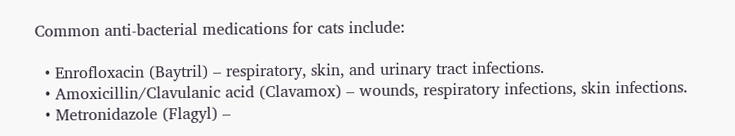Common anti-bacterial medications for cats include:

  • Enrofloxacin (Baytril) – respiratory, skin, and urinary tract infections.
  • Amoxicillin/Clavulanic acid (Clavamox) – wounds, respiratory infections, skin infections.
  • Metronidazole (Flagyl) –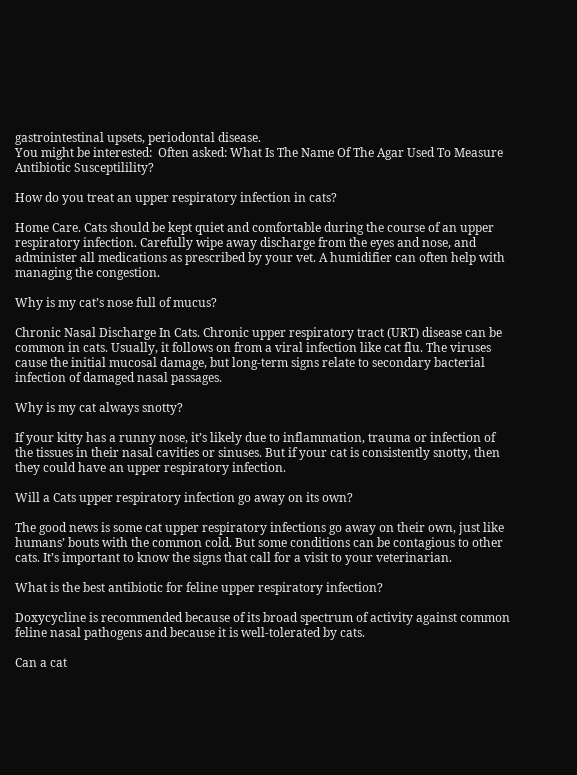gastrointestinal upsets, periodontal disease.
You might be interested:  Often asked: What Is The Name Of The Agar Used To Measure Antibiotic Susceptilility?

How do you treat an upper respiratory infection in cats?

Home Care. Cats should be kept quiet and comfortable during the course of an upper respiratory infection. Carefully wipe away discharge from the eyes and nose, and administer all medications as prescribed by your vet. A humidifier can often help with managing the congestion.

Why is my cat’s nose full of mucus?

Chronic Nasal Discharge In Cats. Chronic upper respiratory tract (URT) disease can be common in cats. Usually, it follows on from a viral infection like cat flu. The viruses cause the initial mucosal damage, but long-term signs relate to secondary bacterial infection of damaged nasal passages.

Why is my cat always snotty?

If your kitty has a runny nose, it’s likely due to inflammation, trauma or infection of the tissues in their nasal cavities or sinuses. But if your cat is consistently snotty, then they could have an upper respiratory infection.

Will a Cats upper respiratory infection go away on its own?

The good news is some cat upper respiratory infections go away on their own, just like humans’ bouts with the common cold. But some conditions can be contagious to other cats. It’s important to know the signs that call for a visit to your veterinarian.

What is the best antibiotic for feline upper respiratory infection?

Doxycycline is recommended because of its broad spectrum of activity against common feline nasal pathogens and because it is well-tolerated by cats.

Can a cat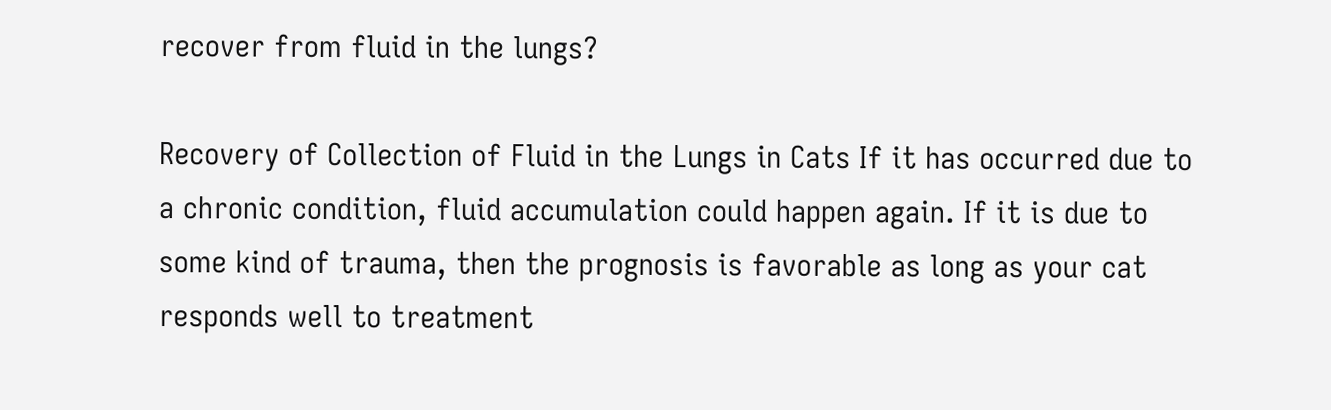recover from fluid in the lungs?

Recovery of Collection of Fluid in the Lungs in Cats If it has occurred due to a chronic condition, fluid accumulation could happen again. If it is due to some kind of trauma, then the prognosis is favorable as long as your cat responds well to treatment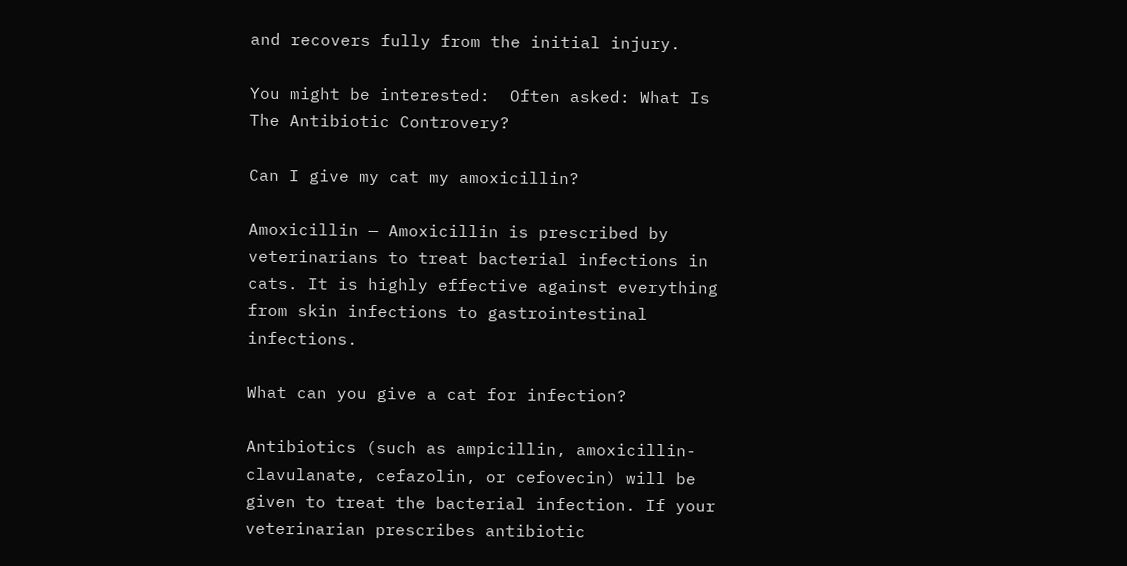and recovers fully from the initial injury.

You might be interested:  Often asked: What Is The Antibiotic Controvery?

Can I give my cat my amoxicillin?

Amoxicillin — Amoxicillin is prescribed by veterinarians to treat bacterial infections in cats. It is highly effective against everything from skin infections to gastrointestinal infections.

What can you give a cat for infection?

Antibiotics (such as ampicillin, amoxicillin-clavulanate, cefazolin, or cefovecin) will be given to treat the bacterial infection. If your veterinarian prescribes antibiotic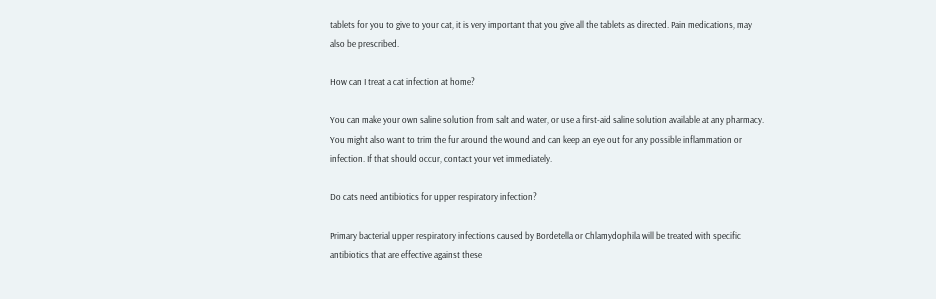tablets for you to give to your cat, it is very important that you give all the tablets as directed. Pain medications, may also be prescribed.

How can I treat a cat infection at home?

You can make your own saline solution from salt and water, or use a first-aid saline solution available at any pharmacy. You might also want to trim the fur around the wound and can keep an eye out for any possible inflammation or infection. If that should occur, contact your vet immediately.

Do cats need antibiotics for upper respiratory infection?

Primary bacterial upper respiratory infections caused by Bordetella or Chlamydophila will be treated with specific antibiotics that are effective against these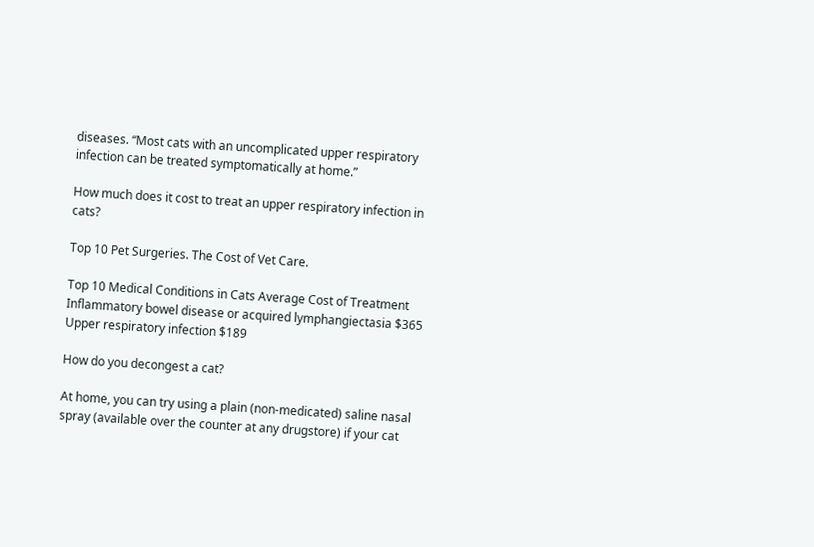diseases. “Most cats with an uncomplicated upper respiratory infection can be treated symptomatically at home.”

How much does it cost to treat an upper respiratory infection in cats?

Top 10 Pet Surgeries. The Cost of Vet Care.

Top 10 Medical Conditions in Cats Average Cost of Treatment
Inflammatory bowel disease or acquired lymphangiectasia $365
Upper respiratory infection $189

How do you decongest a cat?

At home, you can try using a plain (non-medicated) saline nasal spray (available over the counter at any drugstore) if your cat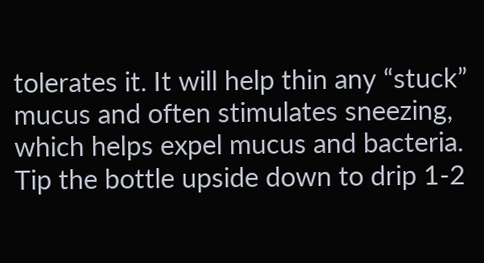tolerates it. It will help thin any “stuck” mucus and often stimulates sneezing, which helps expel mucus and bacteria. Tip the bottle upside down to drip 1-2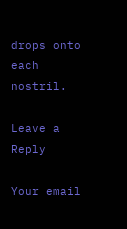drops onto each nostril.

Leave a Reply

Your email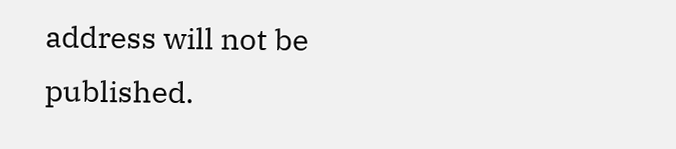address will not be published.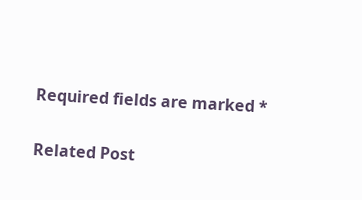Required fields are marked *

Related Post